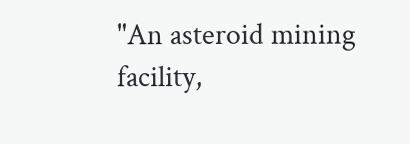"An asteroid mining facility,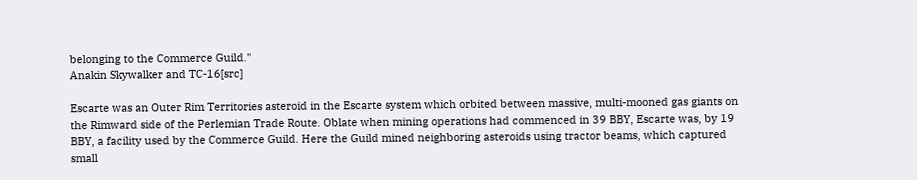belonging to the Commerce Guild."
Anakin Skywalker and TC-16[src]

Escarte was an Outer Rim Territories asteroid in the Escarte system which orbited between massive, multi-mooned gas giants on the Rimward side of the Perlemian Trade Route. Oblate when mining operations had commenced in 39 BBY, Escarte was, by 19 BBY, a facility used by the Commerce Guild. Here the Guild mined neighboring asteroids using tractor beams, which captured small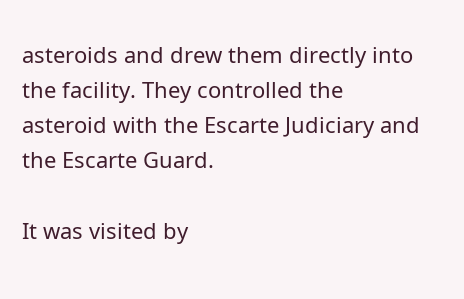asteroids and drew them directly into the facility. They controlled the asteroid with the Escarte Judiciary and the Escarte Guard.

It was visited by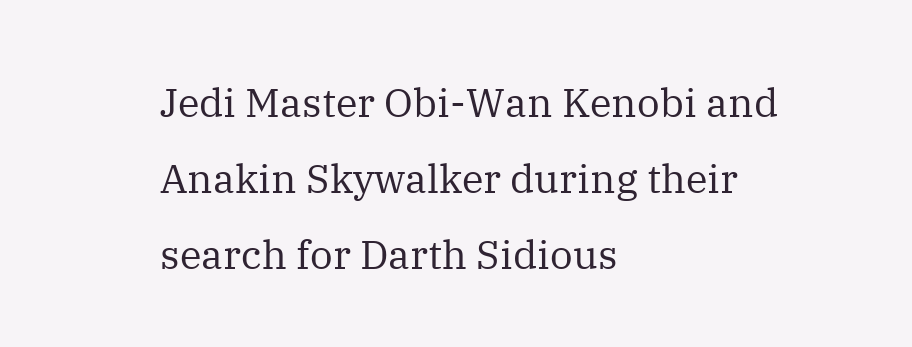Jedi Master Obi-Wan Kenobi and Anakin Skywalker during their search for Darth Sidious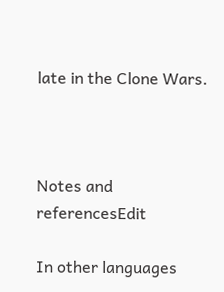late in the Clone Wars.



Notes and referencesEdit

In other languages